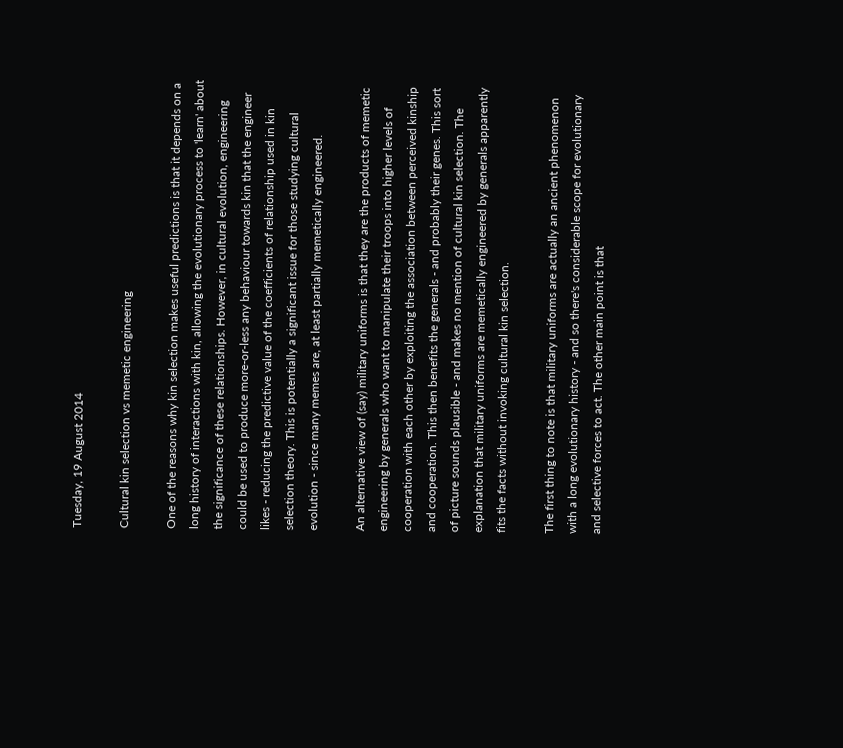Tuesday, 19 August 2014

Cultural kin selection vs memetic engineering

One of the reasons why kin selection makes useful predictions is that it depends on a long history of interactions with kin, allowing the evolutionary process to 'learn' about the significance of these relationships. However, in cultural evolution, engineering could be used to produce more-or-less any behaviour towards kin that the engineer likes - reducing the predictive value of the coefficients of relationship used in kin selection theory. This is potentially a significant issue for those studying cultural evolution - since many memes are, at least partially memetically engineered.

An alternative view of (say) military uniforms is that they are the products of memetic engineering by generals who want to manipulate their troops into higher levels of cooperation with each other by exploiting the association between perceived kinship and cooperation. This then benefits the generals - and probably their genes. This sort of picture sounds plausible - and makes no mention of cultural kin selection. The explanation that military uniforms are memetically engineered by generals apparently fits the facts without invoking cultural kin selection.

The first thing to note is that military uniforms are actually an ancient phenomenon with a long evolutionary history - and so there's considerable scope for evolutionary and selective forces to act. The other main point is that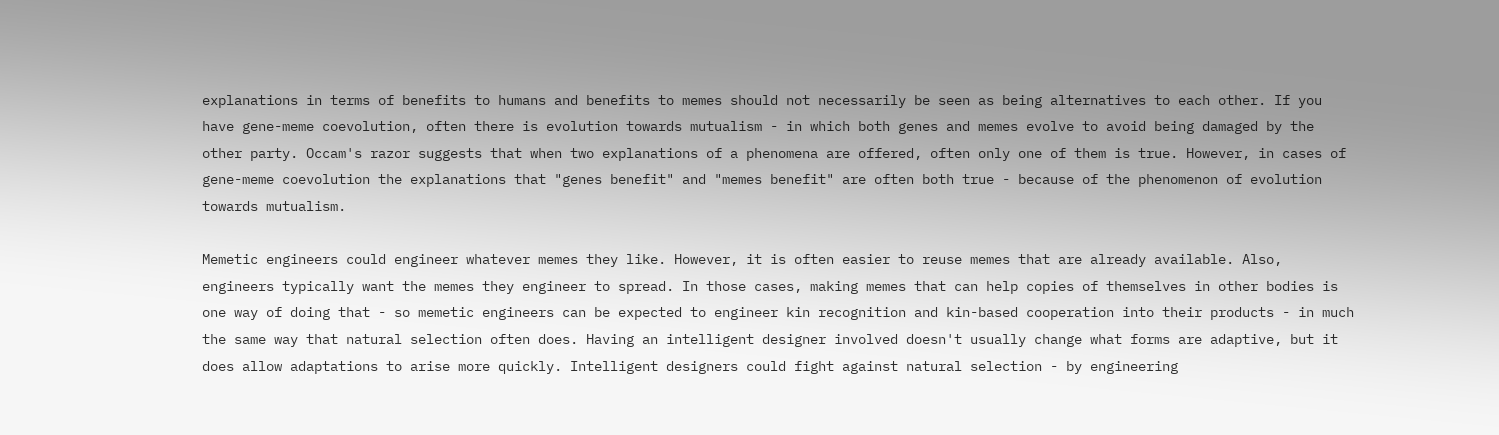explanations in terms of benefits to humans and benefits to memes should not necessarily be seen as being alternatives to each other. If you have gene-meme coevolution, often there is evolution towards mutualism - in which both genes and memes evolve to avoid being damaged by the other party. Occam's razor suggests that when two explanations of a phenomena are offered, often only one of them is true. However, in cases of gene-meme coevolution the explanations that "genes benefit" and "memes benefit" are often both true - because of the phenomenon of evolution towards mutualism.

Memetic engineers could engineer whatever memes they like. However, it is often easier to reuse memes that are already available. Also, engineers typically want the memes they engineer to spread. In those cases, making memes that can help copies of themselves in other bodies is one way of doing that - so memetic engineers can be expected to engineer kin recognition and kin-based cooperation into their products - in much the same way that natural selection often does. Having an intelligent designer involved doesn't usually change what forms are adaptive, but it does allow adaptations to arise more quickly. Intelligent designers could fight against natural selection - by engineering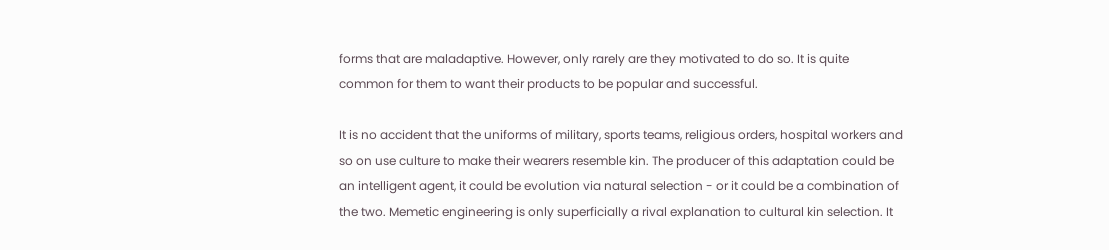forms that are maladaptive. However, only rarely are they motivated to do so. It is quite common for them to want their products to be popular and successful.

It is no accident that the uniforms of military, sports teams, religious orders, hospital workers and so on use culture to make their wearers resemble kin. The producer of this adaptation could be an intelligent agent, it could be evolution via natural selection - or it could be a combination of the two. Memetic engineering is only superficially a rival explanation to cultural kin selection. It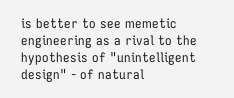is better to see memetic engineering as a rival to the hypothesis of "unintelligent design" - of natural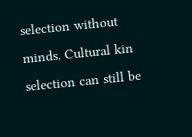selection without minds. Cultural kin selection can still be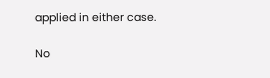applied in either case.

No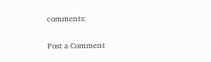comments:

Post a Comment